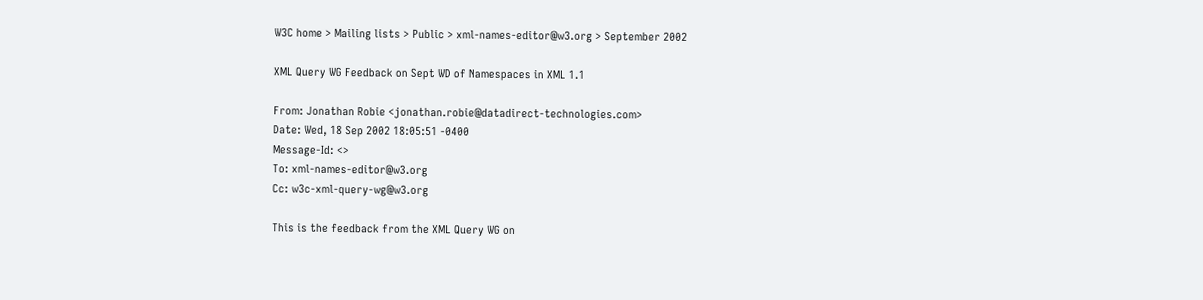W3C home > Mailing lists > Public > xml-names-editor@w3.org > September 2002

XML Query WG Feedback on Sept WD of Namespaces in XML 1.1

From: Jonathan Robie <jonathan.robie@datadirect-technologies.com>
Date: Wed, 18 Sep 2002 18:05:51 -0400
Message-Id: <>
To: xml-names-editor@w3.org
Cc: w3c-xml-query-wg@w3.org

This is the feedback from the XML Query WG on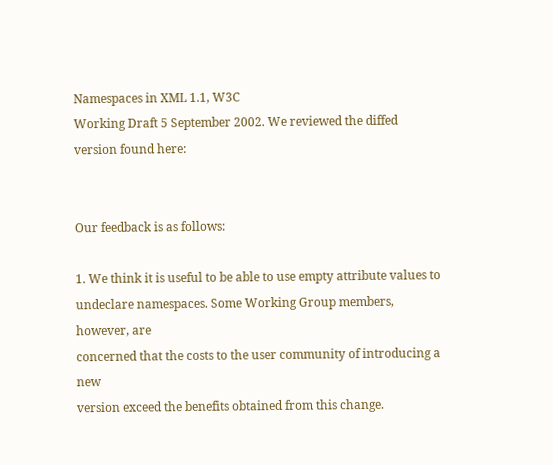Namespaces in XML 1.1, W3C
Working Draft 5 September 2002. We reviewed the diffed version found here:


Our feedback is as follows:

1. We think it is useful to be able to use empty attribute values to
undeclare namespaces. Some Working Group members, however, are
concerned that the costs to the user community of introducing a new
version exceed the benefits obtained from this change.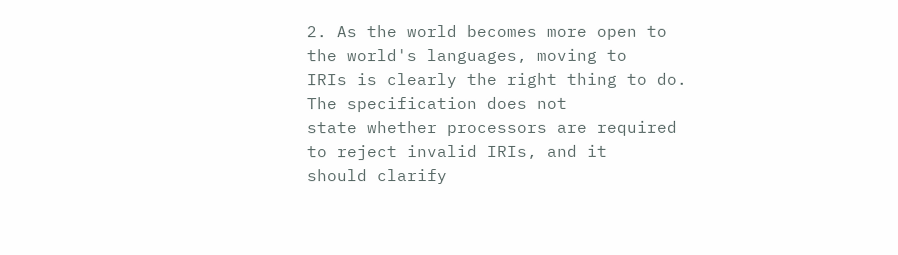2. As the world becomes more open to the world's languages, moving to
IRIs is clearly the right thing to do. The specification does not
state whether processors are required to reject invalid IRIs, and it
should clarify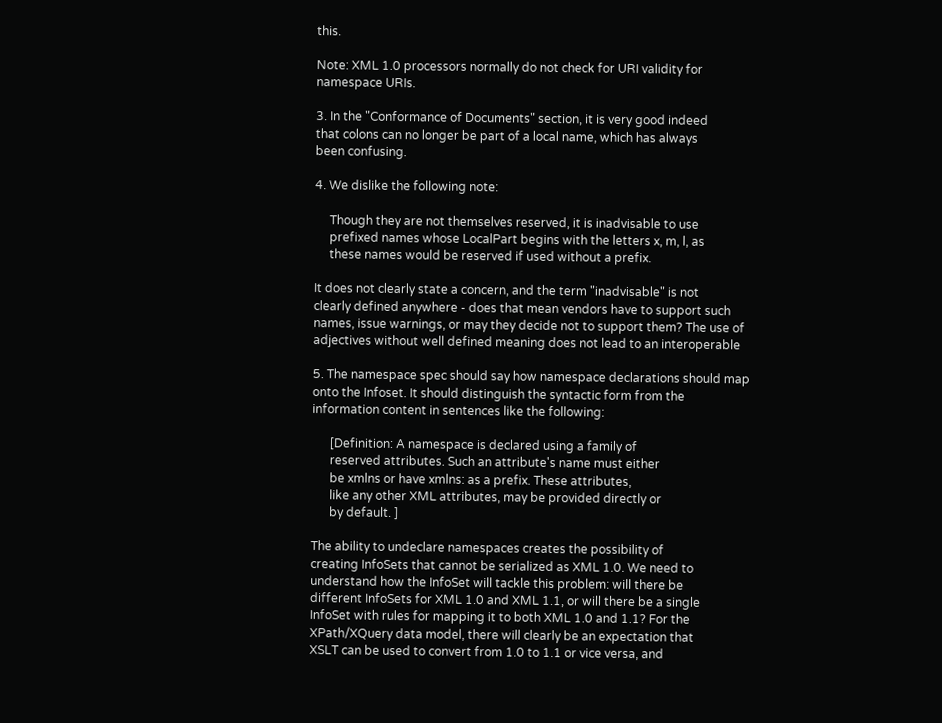this.

Note: XML 1.0 processors normally do not check for URI validity for
namespace URIs.

3. In the "Conformance of Documents" section, it is very good indeed
that colons can no longer be part of a local name, which has always
been confusing.

4. We dislike the following note:

     Though they are not themselves reserved, it is inadvisable to use
     prefixed names whose LocalPart begins with the letters x, m, l, as
     these names would be reserved if used without a prefix.

It does not clearly state a concern, and the term "inadvisable" is not
clearly defined anywhere - does that mean vendors have to support such
names, issue warnings, or may they decide not to support them? The use of
adjectives without well defined meaning does not lead to an interoperable

5. The namespace spec should say how namespace declarations should map
onto the Infoset. It should distinguish the syntactic form from the
information content in sentences like the following:

      [Definition: A namespace is declared using a family of
      reserved attributes. Such an attribute's name must either
      be xmlns or have xmlns: as a prefix. These attributes,
      like any other XML attributes, may be provided directly or
      by default. ]

The ability to undeclare namespaces creates the possibility of
creating InfoSets that cannot be serialized as XML 1.0. We need to
understand how the InfoSet will tackle this problem: will there be
different InfoSets for XML 1.0 and XML 1.1, or will there be a single
InfoSet with rules for mapping it to both XML 1.0 and 1.1? For the
XPath/XQuery data model, there will clearly be an expectation that
XSLT can be used to convert from 1.0 to 1.1 or vice versa, and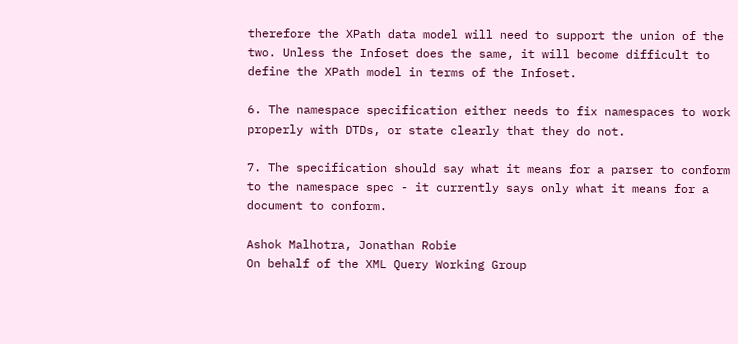therefore the XPath data model will need to support the union of the
two. Unless the Infoset does the same, it will become difficult to
define the XPath model in terms of the Infoset.

6. The namespace specification either needs to fix namespaces to work
properly with DTDs, or state clearly that they do not.

7. The specification should say what it means for a parser to conform
to the namespace spec - it currently says only what it means for a
document to conform.

Ashok Malhotra, Jonathan Robie
On behalf of the XML Query Working Group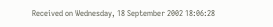Received on Wednesday, 18 September 2002 18:06:28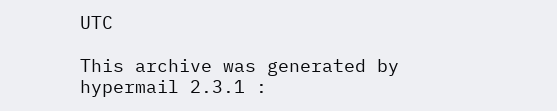UTC

This archive was generated by hypermail 2.3.1 :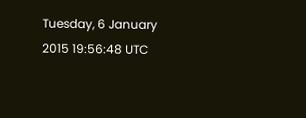Tuesday, 6 January 2015 19:56:48 UTC